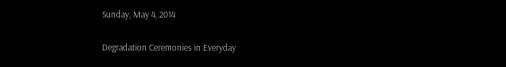Sunday, May 4, 2014

Degradation Ceremonies in Everyday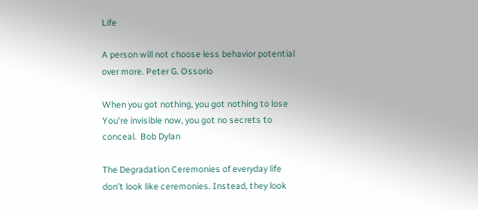Life

A person will not choose less behavior potential over more. Peter G. Ossorio

When you got nothing, you got nothing to lose
You're invisible now, you got no secrets to conceal.  Bob Dylan

The Degradation Ceremonies of everyday life don’t look like ceremonies. Instead, they look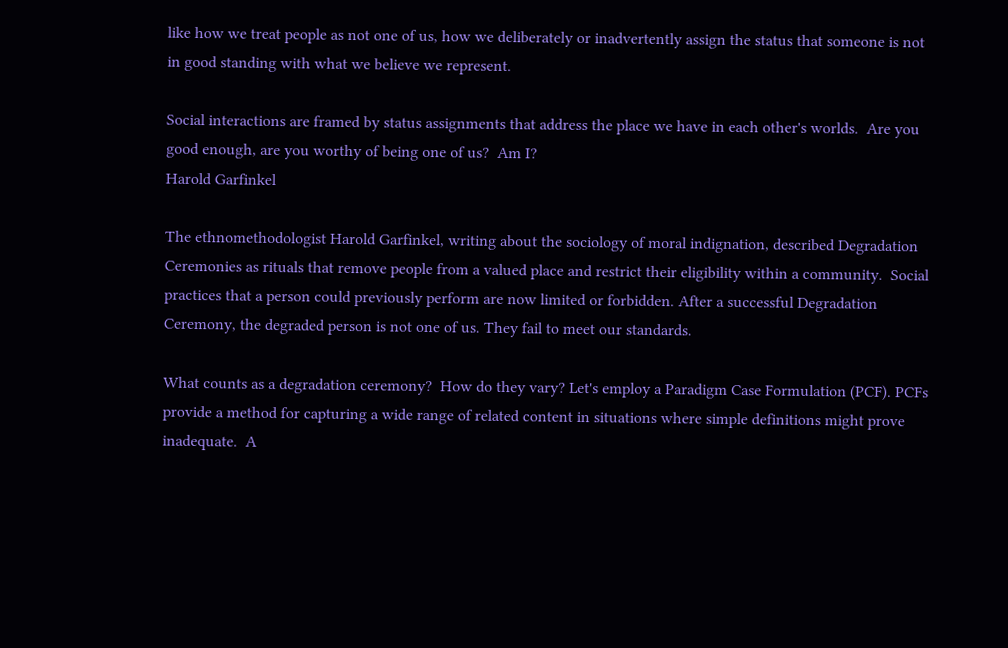like how we treat people as not one of us, how we deliberately or inadvertently assign the status that someone is not in good standing with what we believe we represent.

Social interactions are framed by status assignments that address the place we have in each other's worlds.  Are you good enough, are you worthy of being one of us?  Am I?
Harold Garfinkel

The ethnomethodologist Harold Garfinkel, writing about the sociology of moral indignation, described Degradation Ceremonies as rituals that remove people from a valued place and restrict their eligibility within a community.  Social practices that a person could previously perform are now limited or forbidden. After a successful Degradation Ceremony, the degraded person is not one of us. They fail to meet our standards.

What counts as a degradation ceremony?  How do they vary? Let's employ a Paradigm Case Formulation (PCF). PCFs provide a method for capturing a wide range of related content in situations where simple definitions might prove inadequate.  A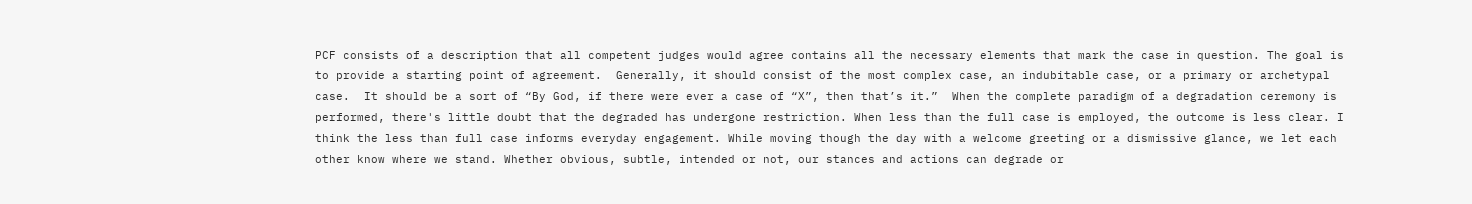PCF consists of a description that all competent judges would agree contains all the necessary elements that mark the case in question. The goal is to provide a starting point of agreement.  Generally, it should consist of the most complex case, an indubitable case, or a primary or archetypal case.  It should be a sort of “By God, if there were ever a case of “X”, then that’s it.”  When the complete paradigm of a degradation ceremony is performed, there's little doubt that the degraded has undergone restriction. When less than the full case is employed, the outcome is less clear. I think the less than full case informs everyday engagement. While moving though the day with a welcome greeting or a dismissive glance, we let each other know where we stand. Whether obvious, subtle, intended or not, our stances and actions can degrade or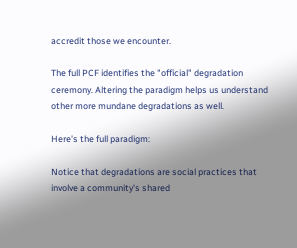accredit those we encounter.

The full PCF identifies the "official" degradation ceremony. Altering the paradigm helps us understand other more mundane degradations as well.

Here's the full paradigm:

Notice that degradations are social practices that involve a community's shared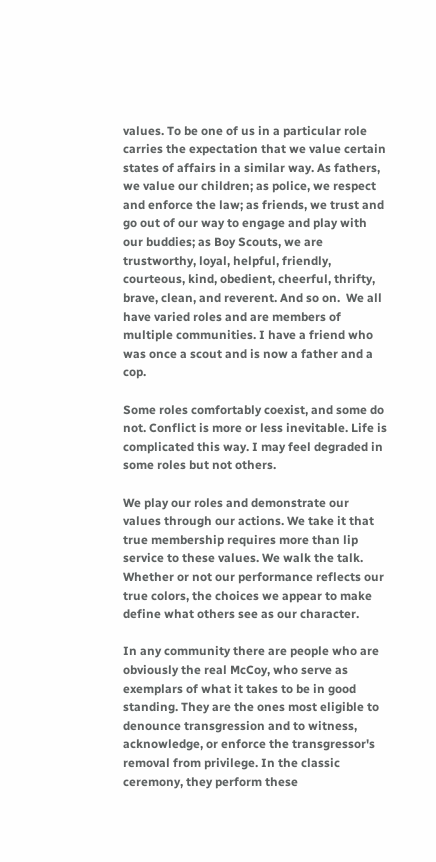values. To be one of us in a particular role carries the expectation that we value certain states of affairs in a similar way. As fathers, we value our children; as police, we respect and enforce the law; as friends, we trust and go out of our way to engage and play with our buddies; as Boy Scouts, we are trustworthy, loyal, helpful, friendly, courteous, kind, obedient, cheerful, thrifty, brave, clean, and reverent. And so on.  We all have varied roles and are members of multiple communities. I have a friend who was once a scout and is now a father and a cop.

Some roles comfortably coexist, and some do not. Conflict is more or less inevitable. Life is complicated this way. I may feel degraded in some roles but not others.

We play our roles and demonstrate our values through our actions. We take it that true membership requires more than lip service to these values. We walk the talk. Whether or not our performance reflects our true colors, the choices we appear to make define what others see as our character.

In any community there are people who are obviously the real McCoy, who serve as exemplars of what it takes to be in good standing. They are the ones most eligible to denounce transgression and to witness, acknowledge, or enforce the transgressor's removal from privilege. In the classic ceremony, they perform these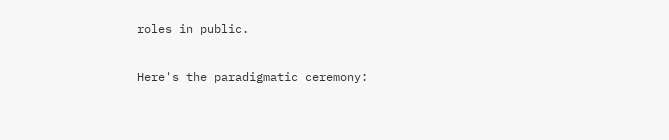roles in public.

Here's the paradigmatic ceremony: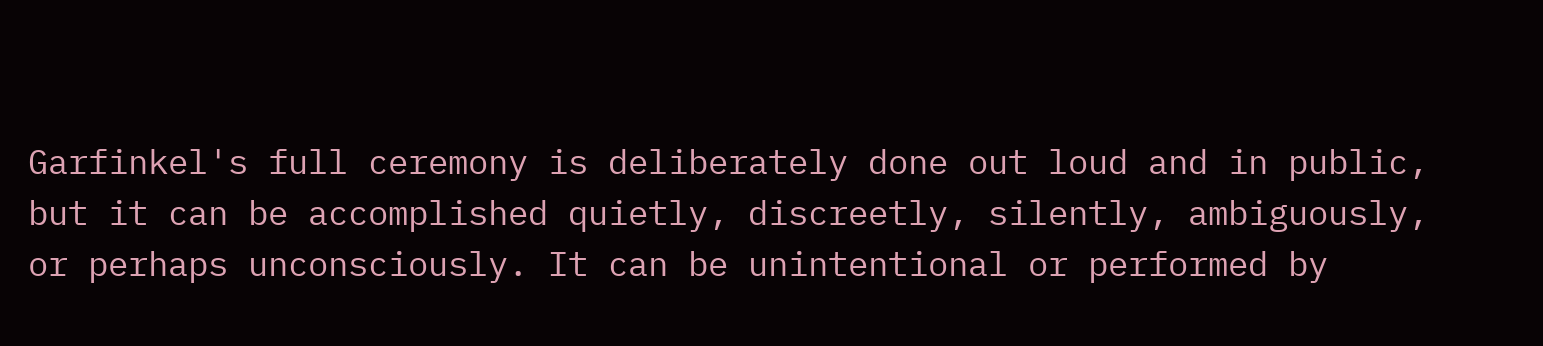Garfinkel's full ceremony is deliberately done out loud and in public, but it can be accomplished quietly, discreetly, silently, ambiguously, or perhaps unconsciously. It can be unintentional or performed by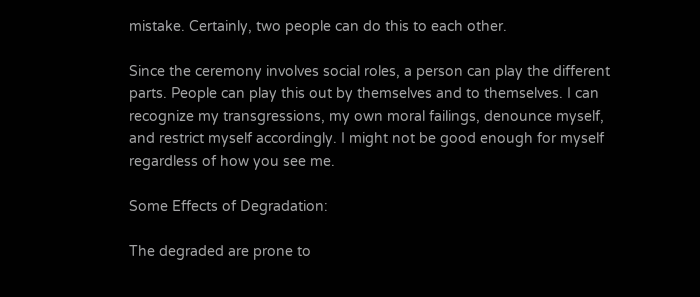mistake. Certainly, two people can do this to each other.

Since the ceremony involves social roles, a person can play the different parts. People can play this out by themselves and to themselves. I can recognize my transgressions, my own moral failings, denounce myself, and restrict myself accordingly. I might not be good enough for myself regardless of how you see me.

Some Effects of Degradation:

The degraded are prone to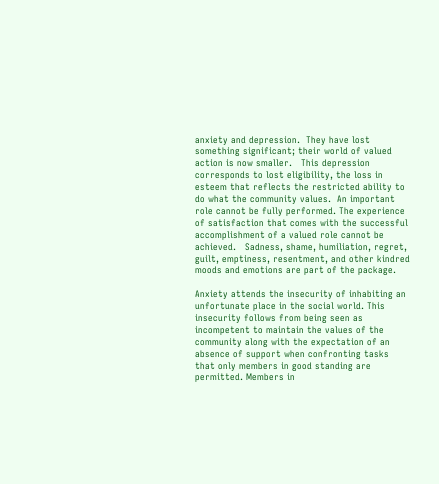anxiety and depression.  They have lost something significant; their world of valued action is now smaller.   This depression corresponds to lost eligibility, the loss in esteem that reflects the restricted ability to do what the community values.  An important role cannot be fully performed. The experience of satisfaction that comes with the successful accomplishment of a valued role cannot be achieved.   Sadness, shame, humiliation, regret, guilt, emptiness, resentment, and other kindred moods and emotions are part of the package.

Anxiety attends the insecurity of inhabiting an unfortunate place in the social world. This insecurity follows from being seen as incompetent to maintain the values of the community along with the expectation of an absence of support when confronting tasks that only members in good standing are permitted. Members in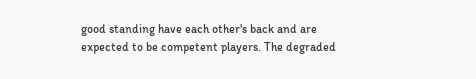good standing have each other's back and are expected to be competent players. The degraded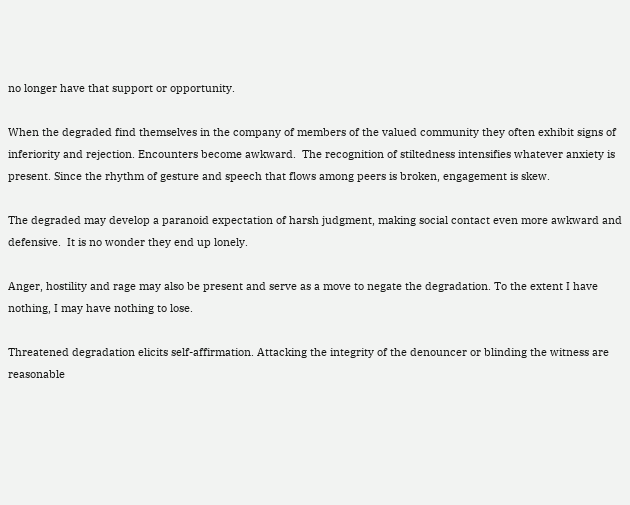no longer have that support or opportunity.

When the degraded find themselves in the company of members of the valued community they often exhibit signs of inferiority and rejection. Encounters become awkward.  The recognition of stiltedness intensifies whatever anxiety is present. Since the rhythm of gesture and speech that flows among peers is broken, engagement is skew.

The degraded may develop a paranoid expectation of harsh judgment, making social contact even more awkward and defensive.  It is no wonder they end up lonely.

Anger, hostility and rage may also be present and serve as a move to negate the degradation. To the extent I have nothing, I may have nothing to lose.

Threatened degradation elicits self-affirmation. Attacking the integrity of the denouncer or blinding the witness are reasonable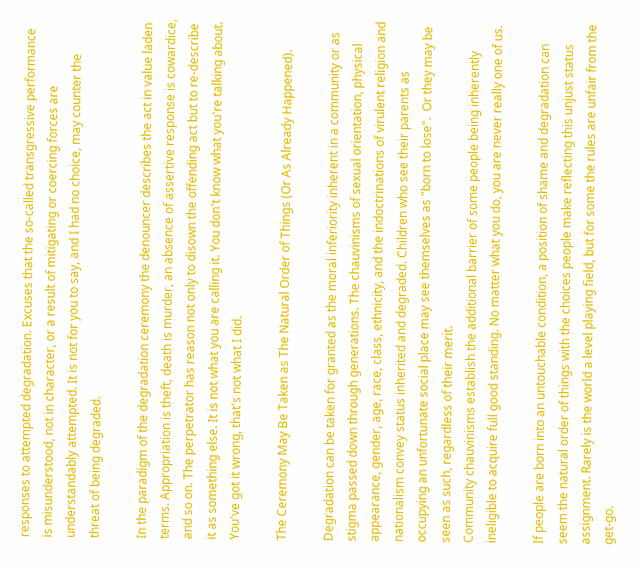responses to attempted degradation. Excuses that the so-called transgressive performance is misunderstood, not in character, or a result of mitigating or coercing forces are understandably attempted. It is not for you to say, and I had no choice, may counter the threat of being degraded.

In the paradigm of the degradation ceremony the denouncer describes the act in value laden terms. Appropriation is theft, death is murder, an absence of assertive response is cowardice, and so on. The perpetrator has reason not only to disown the offending act but to re-describe it as something else. It is not what you are calling it. You don't know what you're talking about. You've got it wrong, that's not what I did.

The Ceremony May Be Taken as The Natural Order of Things (Or As Already Happened).

Degradation can be taken for granted as the moral inferiority inherent in a community or as stigma passed down through generations. The chauvinisms of sexual orientation, physical appearance, gender, age, race, class, ethnicity, and the indoctrinations of virulent religion and nationalism convey status inherited and degraded. Children who see their parents as occupying an unfortunate social place may see themselves as "born to lose".  Or they may be seen as such, regardless of their merit.
Community chauvinisms establish the additional barrier of some people being inherently ineligible to acquire full good standing. No matter what you do, you are never really one of us.

If people are born into an untouchable condition, a position of shame and degradation can seem the natural order of things with the choices people make reflecting this unjust status assignment. Rarely is the world a level playing field, but for some the rules are unfair from the get-go.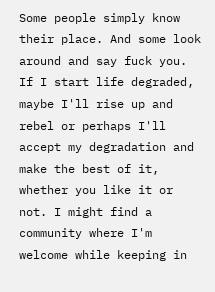Some people simply know their place. And some look around and say fuck you. If I start life degraded, maybe I'll rise up and rebel or perhaps I'll accept my degradation and make the best of it, whether you like it or not. I might find a community where I'm welcome while keeping in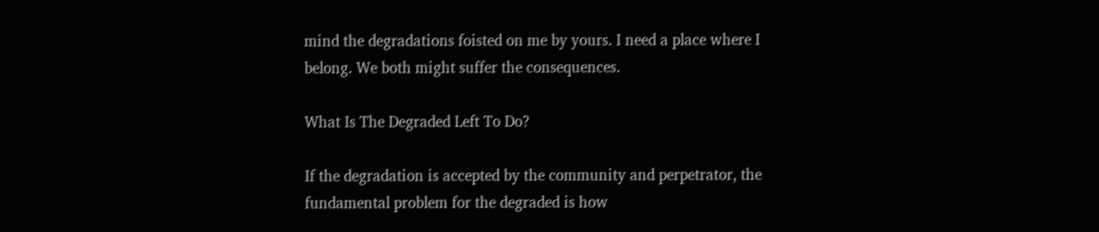mind the degradations foisted on me by yours. I need a place where I belong. We both might suffer the consequences.

What Is The Degraded Left To Do?

If the degradation is accepted by the community and perpetrator, the fundamental problem for the degraded is how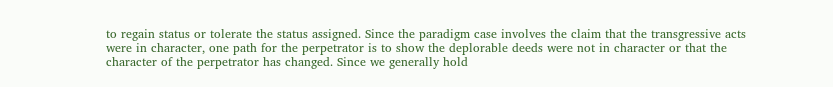to regain status or tolerate the status assigned. Since the paradigm case involves the claim that the transgressive acts were in character, one path for the perpetrator is to show the deplorable deeds were not in character or that the character of the perpetrator has changed. Since we generally hold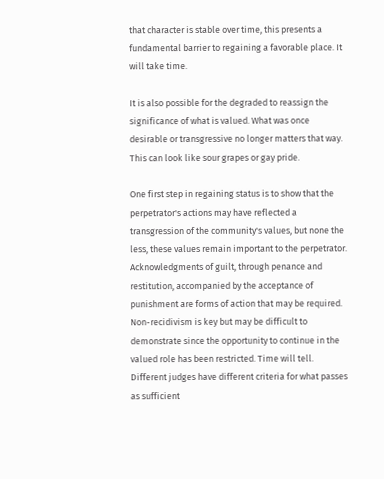that character is stable over time, this presents a fundamental barrier to regaining a favorable place. It will take time.

It is also possible for the degraded to reassign the significance of what is valued. What was once desirable or transgressive no longer matters that way. This can look like sour grapes or gay pride.

One first step in regaining status is to show that the perpetrator's actions may have reflected a transgression of the community's values, but none the less, these values remain important to the perpetrator. Acknowledgments of guilt, through penance and restitution, accompanied by the acceptance of punishment are forms of action that may be required. Non-recidivism is key but may be difficult to demonstrate since the opportunity to continue in the valued role has been restricted. Time will tell. Different judges have different criteria for what passes as sufficient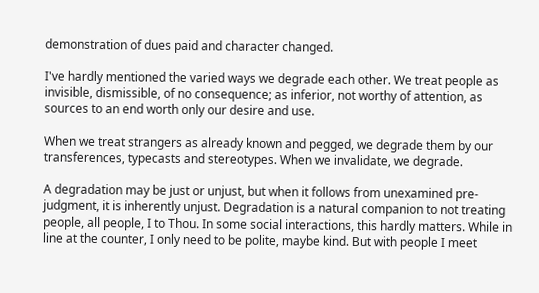demonstration of dues paid and character changed.

I've hardly mentioned the varied ways we degrade each other. We treat people as invisible, dismissible, of no consequence; as inferior, not worthy of attention, as sources to an end worth only our desire and use.

When we treat strangers as already known and pegged, we degrade them by our transferences, typecasts and stereotypes. When we invalidate, we degrade.

A degradation may be just or unjust, but when it follows from unexamined pre-judgment, it is inherently unjust. Degradation is a natural companion to not treating people, all people, I to Thou. In some social interactions, this hardly matters. While in line at the counter, I only need to be polite, maybe kind. But with people I meet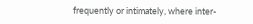frequently or intimately, where inter-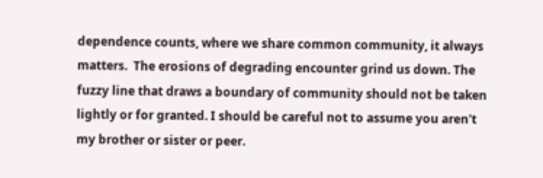dependence counts, where we share common community, it always matters.  The erosions of degrading encounter grind us down. The fuzzy line that draws a boundary of community should not be taken lightly or for granted. I should be careful not to assume you aren't my brother or sister or peer.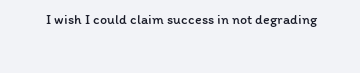I wish I could claim success in not degrading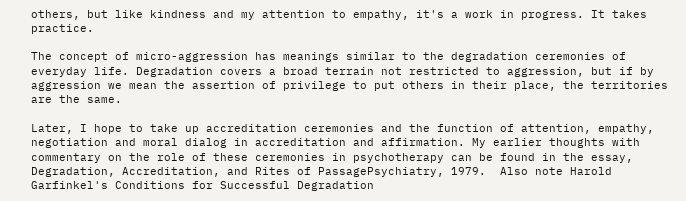others, but like kindness and my attention to empathy, it's a work in progress. It takes practice.

The concept of micro-aggression has meanings similar to the degradation ceremonies of everyday life. Degradation covers a broad terrain not restricted to aggression, but if by aggression we mean the assertion of privilege to put others in their place, the territories are the same.

Later, I hope to take up accreditation ceremonies and the function of attention, empathy, negotiation and moral dialog in accreditation and affirmation. My earlier thoughts with commentary on the role of these ceremonies in psychotherapy can be found in the essay, Degradation, Accreditation, and Rites of PassagePsychiatry, 1979.  Also note Harold Garfinkel's Conditions for Successful Degradation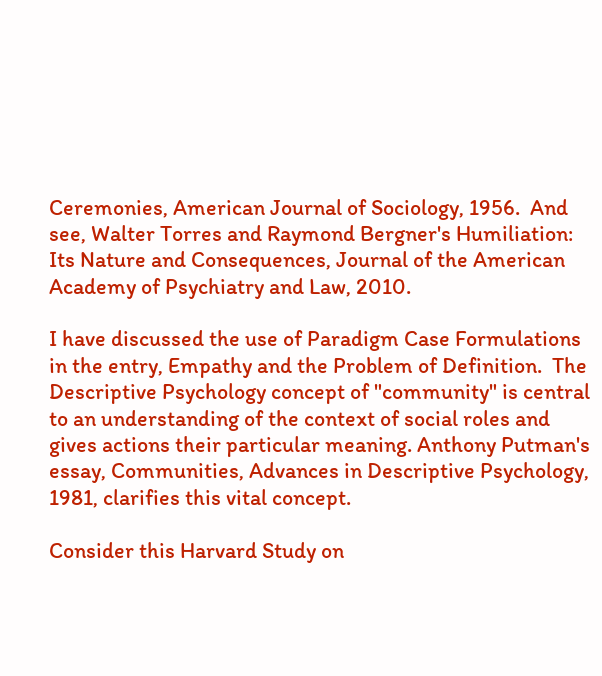Ceremonies, American Journal of Sociology, 1956.  And see, Walter Torres and Raymond Bergner's Humiliation: Its Nature and Consequences, Journal of the American Academy of Psychiatry and Law, 2010.

I have discussed the use of Paradigm Case Formulations in the entry, Empathy and the Problem of Definition.  The Descriptive Psychology concept of "community" is central to an understanding of the context of social roles and gives actions their particular meaning. Anthony Putman's essay, Communities, Advances in Descriptive Psychology, 1981, clarifies this vital concept.

Consider this Harvard Study on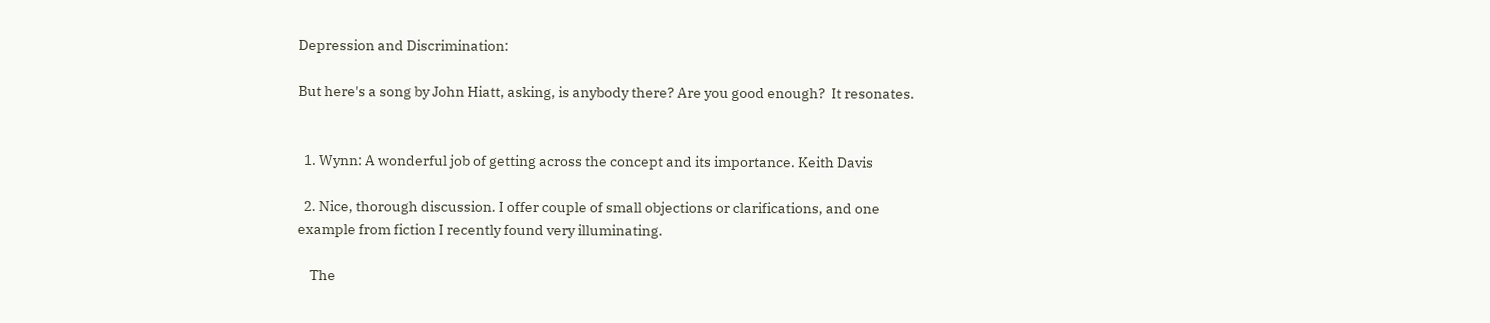Depression and Discrimination:

But here's a song by John Hiatt, asking, is anybody there? Are you good enough?  It resonates.


  1. Wynn: A wonderful job of getting across the concept and its importance. Keith Davis

  2. Nice, thorough discussion. I offer couple of small objections or clarifications, and one example from fiction I recently found very illuminating.

    The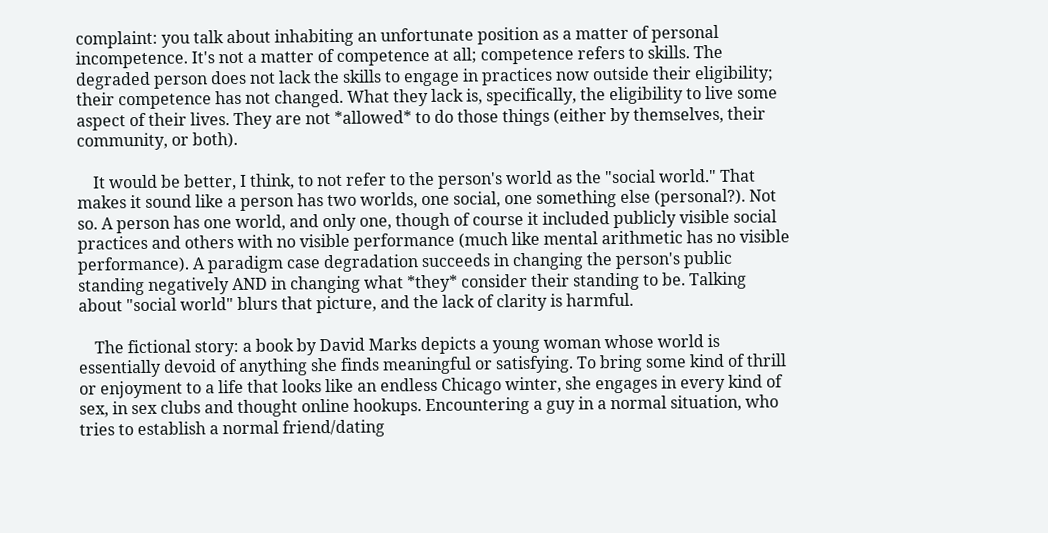complaint: you talk about inhabiting an unfortunate position as a matter of personal incompetence. It's not a matter of competence at all; competence refers to skills. The degraded person does not lack the skills to engage in practices now outside their eligibility; their competence has not changed. What they lack is, specifically, the eligibility to live some aspect of their lives. They are not *allowed* to do those things (either by themselves, their community, or both).

    It would be better, I think, to not refer to the person's world as the "social world." That makes it sound like a person has two worlds, one social, one something else (personal?). Not so. A person has one world, and only one, though of course it included publicly visible social practices and others with no visible performance (much like mental arithmetic has no visible performance). A paradigm case degradation succeeds in changing the person's public standing negatively AND in changing what *they* consider their standing to be. Talking about "social world" blurs that picture, and the lack of clarity is harmful.

    The fictional story: a book by David Marks depicts a young woman whose world is essentially devoid of anything she finds meaningful or satisfying. To bring some kind of thrill or enjoyment to a life that looks like an endless Chicago winter, she engages in every kind of sex, in sex clubs and thought online hookups. Encountering a guy in a normal situation, who tries to establish a normal friend/dating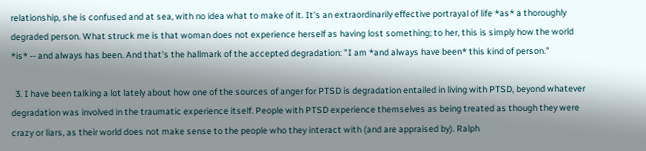relationship, she is confused and at sea, with no idea what to make of it. It's an extraordinarily effective portrayal of life *as* a thoroughly degraded person. What struck me is that woman does not experience herself as having lost something; to her, this is simply how the world *is* -- and always has been. And that's the hallmark of the accepted degradation: "I am *and always have been* this kind of person."

  3. I have been talking a lot lately about how one of the sources of anger for PTSD is degradation entailed in living with PTSD, beyond whatever degradation was involved in the traumatic experience itself. People with PTSD experience themselves as being treated as though they were crazy or liars, as their world does not make sense to the people who they interact with (and are appraised by). Ralph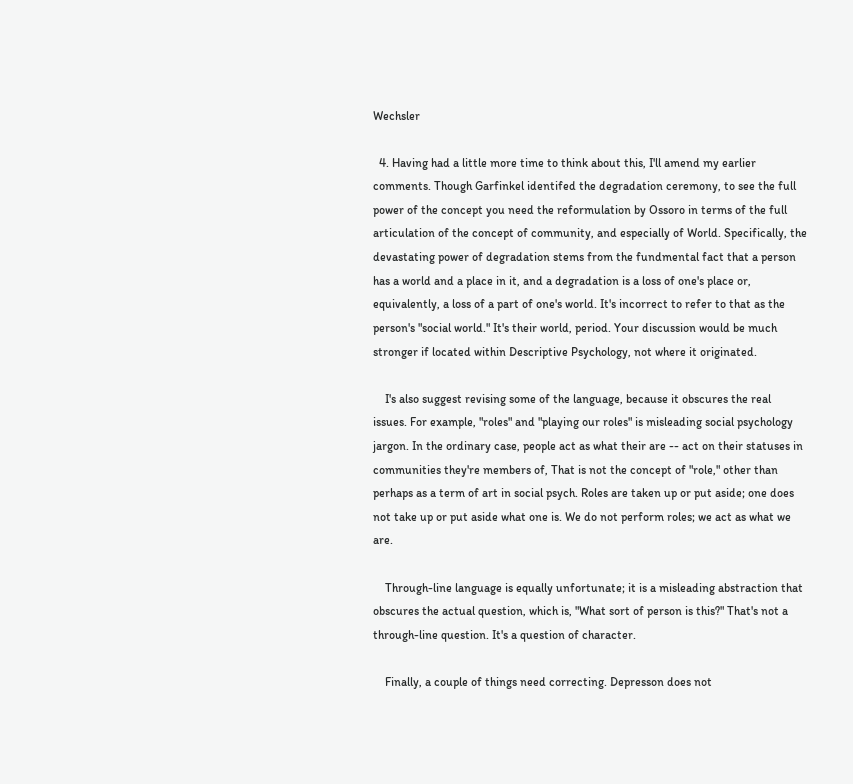Wechsler

  4. Having had a little more time to think about this, I'll amend my earlier comments. Though Garfinkel identifed the degradation ceremony, to see the full power of the concept you need the reformulation by Ossoro in terms of the full articulation of the concept of community, and especially of World. Specifically, the devastating power of degradation stems from the fundmental fact that a person has a world and a place in it, and a degradation is a loss of one's place or, equivalently, a loss of a part of one's world. It's incorrect to refer to that as the person's "social world." It's their world, period. Your discussion would be much stronger if located within Descriptive Psychology, not where it originated.

    I's also suggest revising some of the language, because it obscures the real issues. For example, "roles" and "playing our roles" is misleading social psychology jargon. In the ordinary case, people act as what their are -- act on their statuses in communities they're members of, That is not the concept of "role," other than perhaps as a term of art in social psych. Roles are taken up or put aside; one does not take up or put aside what one is. We do not perform roles; we act as what we are.

    Through-line language is equally unfortunate; it is a misleading abstraction that obscures the actual question, which is, "What sort of person is this?" That's not a through-line question. It's a question of character.

    Finally, a couple of things need correcting. Depresson does not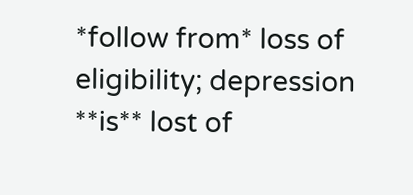*follow from* loss of eligibility; depression **is** lost of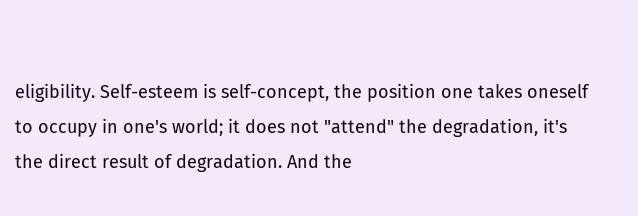eligibility. Self-esteem is self-concept, the position one takes oneself to occupy in one's world; it does not "attend" the degradation, it's the direct result of degradation. And the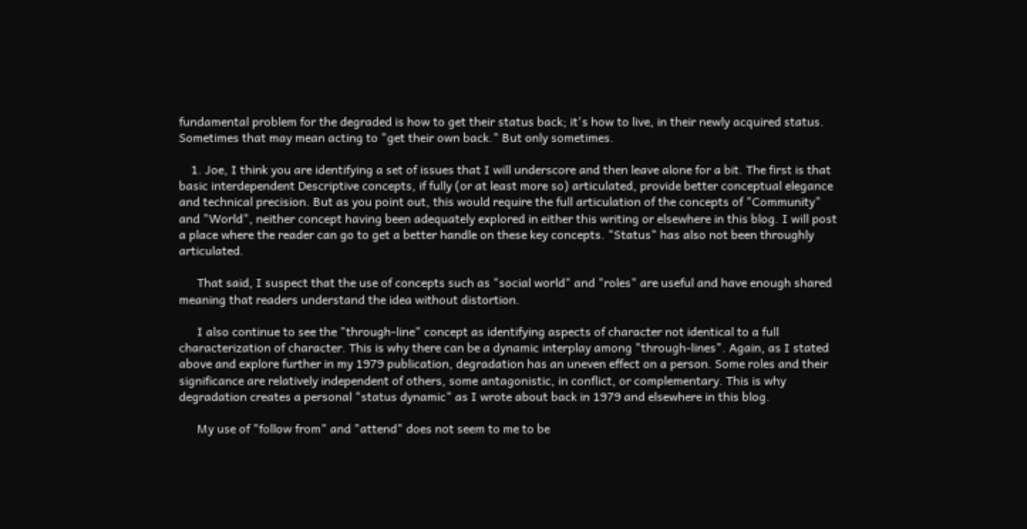fundamental problem for the degraded is how to get their status back; it's how to live, in their newly acquired status. Sometimes that may mean acting to "get their own back." But only sometimes.

    1. Joe, I think you are identifying a set of issues that I will underscore and then leave alone for a bit. The first is that basic interdependent Descriptive concepts, if fully (or at least more so) articulated, provide better conceptual elegance and technical precision. But as you point out, this would require the full articulation of the concepts of "Community" and "World", neither concept having been adequately explored in either this writing or elsewhere in this blog. I will post a place where the reader can go to get a better handle on these key concepts. "Status" has also not been throughly articulated.

      That said, I suspect that the use of concepts such as "social world" and "roles" are useful and have enough shared meaning that readers understand the idea without distortion.

      I also continue to see the "through-line" concept as identifying aspects of character not identical to a full characterization of character. This is why there can be a dynamic interplay among "through-lines". Again, as I stated above and explore further in my 1979 publication, degradation has an uneven effect on a person. Some roles and their significance are relatively independent of others, some antagonistic, in conflict, or complementary. This is why degradation creates a personal "status dynamic" as I wrote about back in 1979 and elsewhere in this blog.

      My use of "follow from" and "attend" does not seem to me to be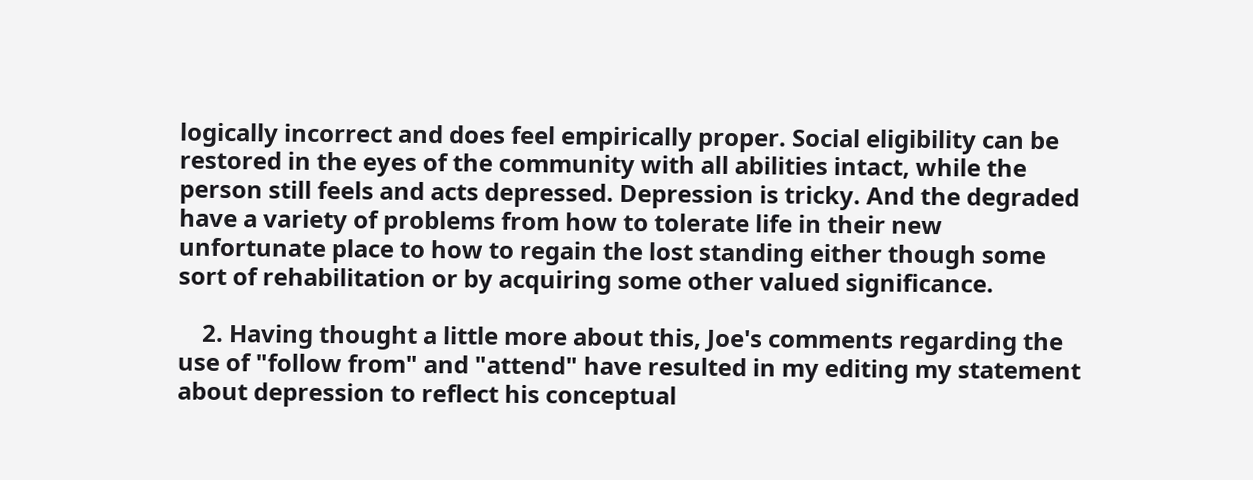logically incorrect and does feel empirically proper. Social eligibility can be restored in the eyes of the community with all abilities intact, while the person still feels and acts depressed. Depression is tricky. And the degraded have a variety of problems from how to tolerate life in their new unfortunate place to how to regain the lost standing either though some sort of rehabilitation or by acquiring some other valued significance.

    2. Having thought a little more about this, Joe's comments regarding the use of "follow from" and "attend" have resulted in my editing my statement about depression to reflect his conceptual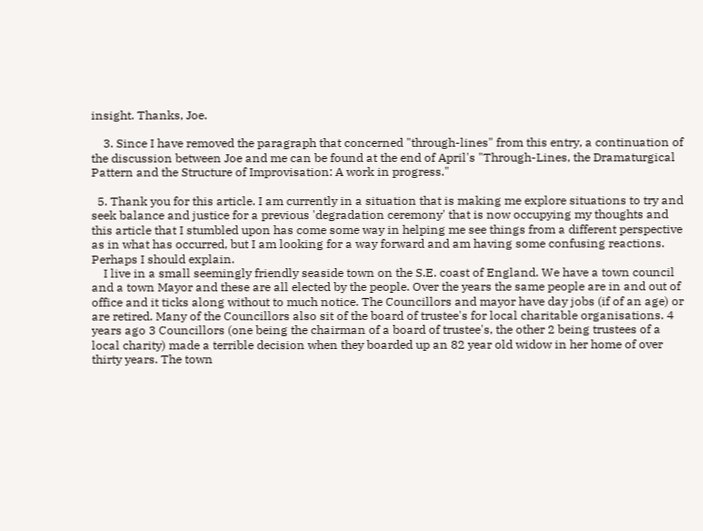insight. Thanks, Joe.

    3. Since I have removed the paragraph that concerned "through-lines" from this entry, a continuation of the discussion between Joe and me can be found at the end of April's "Through-Lines, the Dramaturgical Pattern and the Structure of Improvisation: A work in progress."

  5. Thank you for this article. I am currently in a situation that is making me explore situations to try and seek balance and justice for a previous 'degradation ceremony' that is now occupying my thoughts and this article that I stumbled upon has come some way in helping me see things from a different perspective as in what has occurred, but I am looking for a way forward and am having some confusing reactions. Perhaps I should explain.
    I live in a small seemingly friendly seaside town on the S.E. coast of England. We have a town council and a town Mayor and these are all elected by the people. Over the years the same people are in and out of office and it ticks along without to much notice. The Councillors and mayor have day jobs (if of an age) or are retired. Many of the Councillors also sit of the board of trustee's for local charitable organisations. 4 years ago 3 Councillors (one being the chairman of a board of trustee's, the other 2 being trustees of a local charity) made a terrible decision when they boarded up an 82 year old widow in her home of over thirty years. The town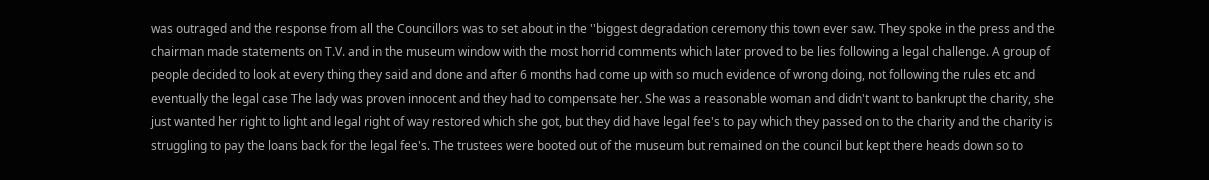was outraged and the response from all the Councillors was to set about in the ''biggest degradation ceremony this town ever saw. They spoke in the press and the chairman made statements on T.V. and in the museum window with the most horrid comments which later proved to be lies following a legal challenge. A group of people decided to look at every thing they said and done and after 6 months had come up with so much evidence of wrong doing, not following the rules etc and eventually the legal case The lady was proven innocent and they had to compensate her. She was a reasonable woman and didn't want to bankrupt the charity, she just wanted her right to light and legal right of way restored which she got, but they did have legal fee's to pay which they passed on to the charity and the charity is struggling to pay the loans back for the legal fee's. The trustees were booted out of the museum but remained on the council but kept there heads down so to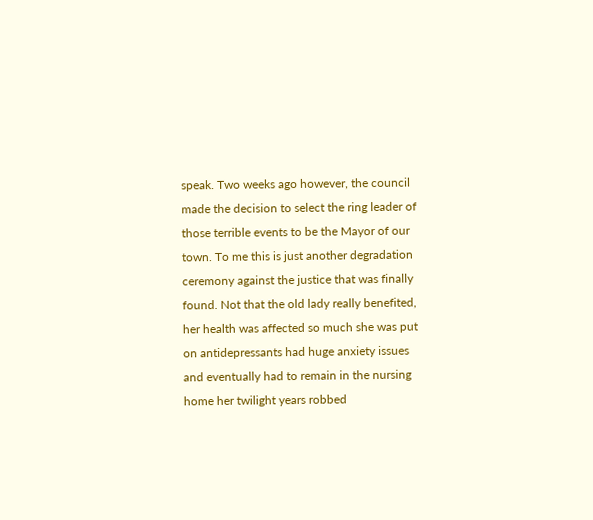speak. Two weeks ago however, the council made the decision to select the ring leader of those terrible events to be the Mayor of our town. To me this is just another degradation ceremony against the justice that was finally found. Not that the old lady really benefited, her health was affected so much she was put on antidepressants had huge anxiety issues and eventually had to remain in the nursing home her twilight years robbed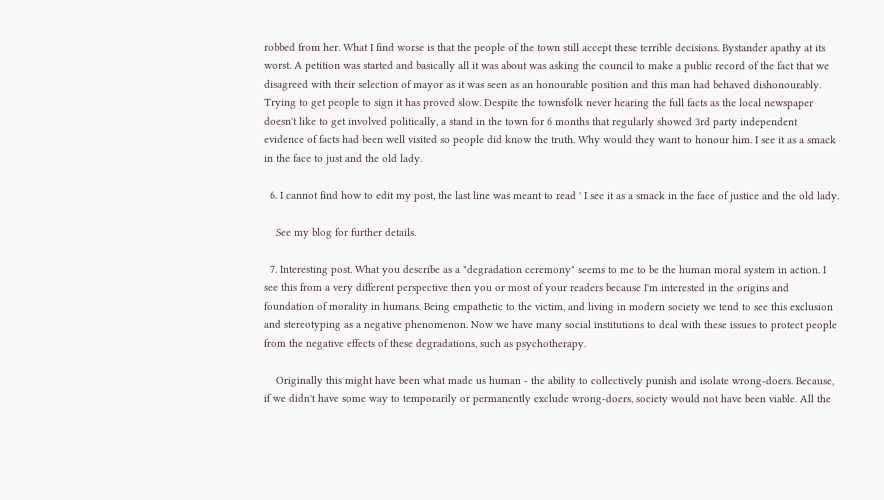robbed from her. What I find worse is that the people of the town still accept these terrible decisions. Bystander apathy at its worst. A petition was started and basically all it was about was asking the council to make a public record of the fact that we disagreed with their selection of mayor as it was seen as an honourable position and this man had behaved dishonourably. Trying to get people to sign it has proved slow. Despite the townsfolk never hearing the full facts as the local newspaper doesn't like to get involved politically, a stand in the town for 6 months that regularly showed 3rd party independent evidence of facts had been well visited so people did know the truth. Why would they want to honour him. I see it as a smack in the face to just and the old lady.

  6. I cannot find how to edit my post, the last line was meant to read ' I see it as a smack in the face of justice and the old lady.

    See my blog for further details.

  7. Interesting post. What you describe as a "degradation ceremony" seems to me to be the human moral system in action. I see this from a very different perspective then you or most of your readers because I'm interested in the origins and foundation of morality in humans. Being empathetic to the victim, and living in modern society we tend to see this exclusion and stereotyping as a negative phenomenon. Now we have many social institutions to deal with these issues to protect people from the negative effects of these degradations, such as psychotherapy.

    Originally this might have been what made us human - the ability to collectively punish and isolate wrong-doers. Because, if we didn't have some way to temporarily or permanently exclude wrong-doers, society would not have been viable. All the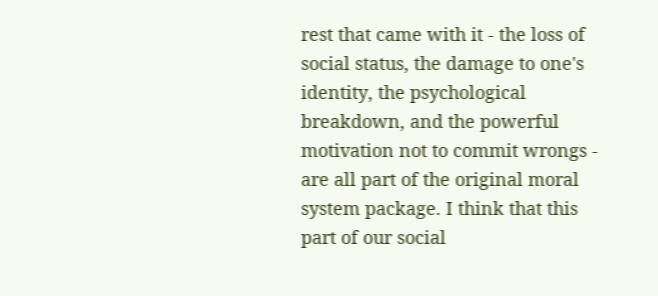rest that came with it - the loss of social status, the damage to one's identity, the psychological breakdown, and the powerful motivation not to commit wrongs - are all part of the original moral system package. I think that this part of our social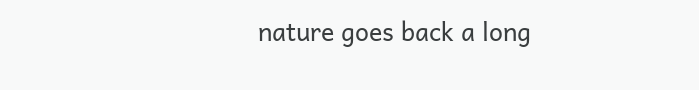nature goes back a long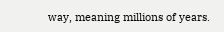way, meaning millions of years.